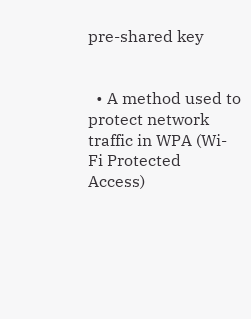pre-shared key


  • A method used to protect network traffic in WPA (Wi-Fi Protected Access)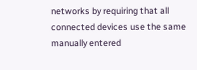networks by requiring that all connected devices use the same manually entered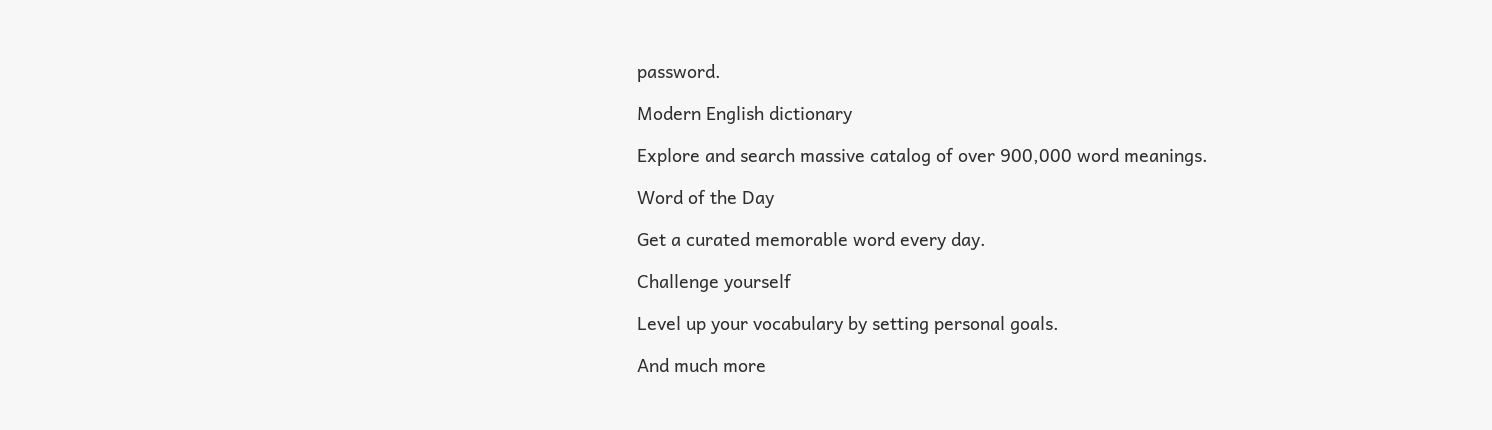password.

Modern English dictionary

Explore and search massive catalog of over 900,000 word meanings.

Word of the Day

Get a curated memorable word every day.

Challenge yourself

Level up your vocabulary by setting personal goals.

And much more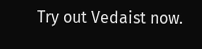Try out Vedaist now.